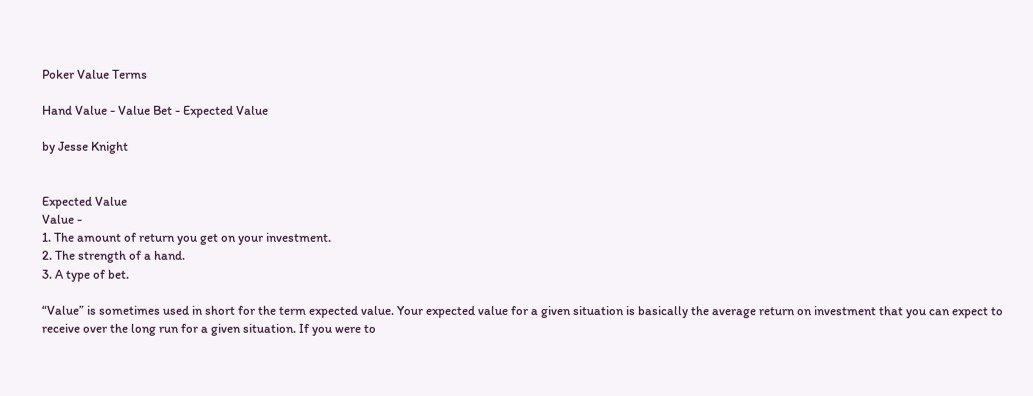Poker Value Terms

Hand Value - Value Bet - Expected Value

by Jesse Knight


Expected Value
Value -
1. The amount of return you get on your investment.
2. The strength of a hand.
3. A type of bet.

“Value” is sometimes used in short for the term expected value. Your expected value for a given situation is basically the average return on investment that you can expect to receive over the long run for a given situation. If you were to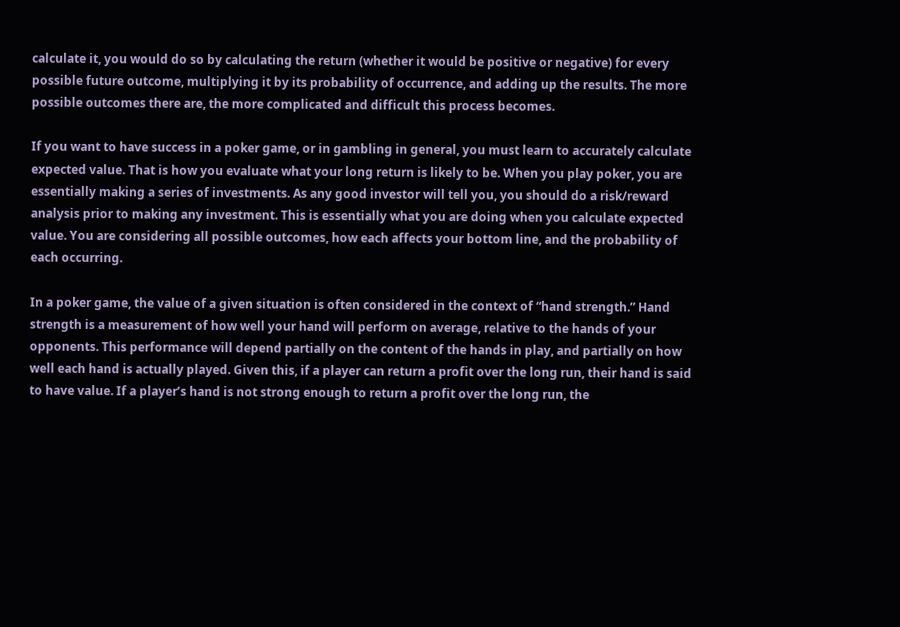calculate it, you would do so by calculating the return (whether it would be positive or negative) for every possible future outcome, multiplying it by its probability of occurrence, and adding up the results. The more possible outcomes there are, the more complicated and difficult this process becomes.

If you want to have success in a poker game, or in gambling in general, you must learn to accurately calculate expected value. That is how you evaluate what your long return is likely to be. When you play poker, you are essentially making a series of investments. As any good investor will tell you, you should do a risk/reward analysis prior to making any investment. This is essentially what you are doing when you calculate expected value. You are considering all possible outcomes, how each affects your bottom line, and the probability of each occurring.

In a poker game, the value of a given situation is often considered in the context of “hand strength.” Hand strength is a measurement of how well your hand will perform on average, relative to the hands of your opponents. This performance will depend partially on the content of the hands in play, and partially on how well each hand is actually played. Given this, if a player can return a profit over the long run, their hand is said to have value. If a player’s hand is not strong enough to return a profit over the long run, the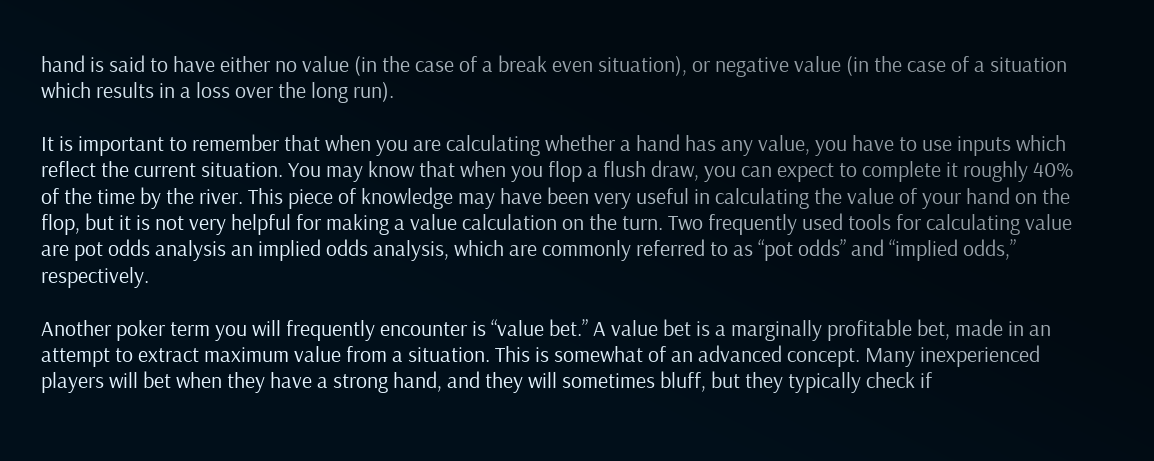hand is said to have either no value (in the case of a break even situation), or negative value (in the case of a situation which results in a loss over the long run).

It is important to remember that when you are calculating whether a hand has any value, you have to use inputs which reflect the current situation. You may know that when you flop a flush draw, you can expect to complete it roughly 40% of the time by the river. This piece of knowledge may have been very useful in calculating the value of your hand on the flop, but it is not very helpful for making a value calculation on the turn. Two frequently used tools for calculating value are pot odds analysis an implied odds analysis, which are commonly referred to as “pot odds” and “implied odds,” respectively.

Another poker term you will frequently encounter is “value bet.” A value bet is a marginally profitable bet, made in an attempt to extract maximum value from a situation. This is somewhat of an advanced concept. Many inexperienced players will bet when they have a strong hand, and they will sometimes bluff, but they typically check if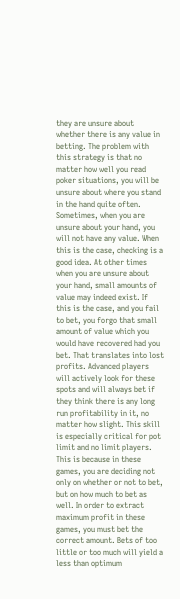they are unsure about whether there is any value in betting. The problem with this strategy is that no matter how well you read poker situations, you will be unsure about where you stand in the hand quite often. Sometimes, when you are unsure about your hand, you will not have any value. When this is the case, checking is a good idea. At other times when you are unsure about your hand, small amounts of value may indeed exist. If this is the case, and you fail to bet, you forgo that small amount of value which you would have recovered had you bet. That translates into lost profits. Advanced players will actively look for these spots and will always bet if they think there is any long run profitability in it, no matter how slight. This skill is especially critical for pot limit and no limit players. This is because in these games, you are deciding not only on whether or not to bet, but on how much to bet as well. In order to extract maximum profit in these games, you must bet the correct amount. Bets of too little or too much will yield a less than optimum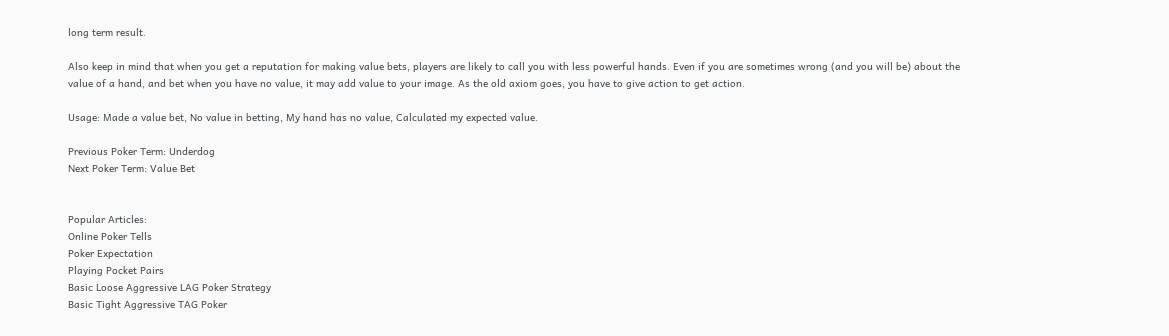long term result.

Also keep in mind that when you get a reputation for making value bets, players are likely to call you with less powerful hands. Even if you are sometimes wrong (and you will be) about the value of a hand, and bet when you have no value, it may add value to your image. As the old axiom goes, you have to give action to get action.

Usage: Made a value bet, No value in betting, My hand has no value, Calculated my expected value.

Previous Poker Term: Underdog
Next Poker Term: Value Bet


Popular Articles:
Online Poker Tells
Poker Expectation
Playing Pocket Pairs
Basic Loose Aggressive LAG Poker Strategy
Basic Tight Aggressive TAG Poker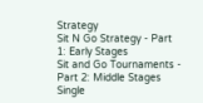Strategy
Sit N Go Strategy - Part 1: Early Stages
Sit and Go Tournaments - Part 2: Middle Stages
Single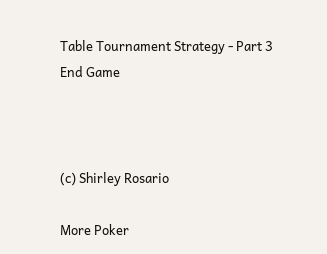Table Tournament Strategy - Part 3 End Game



(c) Shirley Rosario

More Poker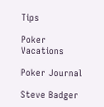Tips

Poker Vacations

Poker Journal

Steve Badger